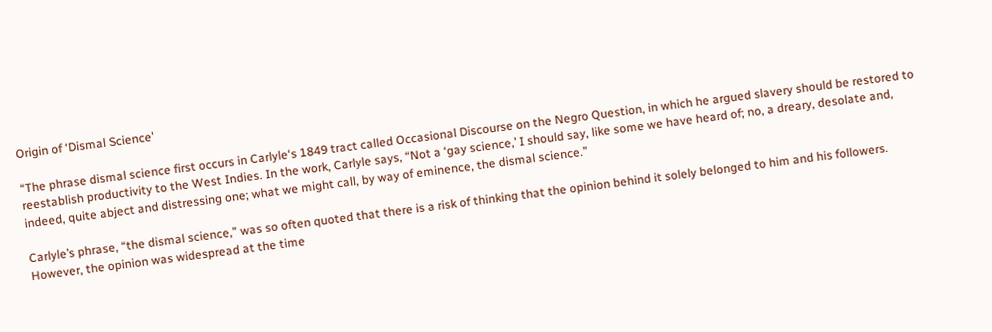Origin of ‘Dismal Science’

“The phrase dismal science first occurs in Carlyle‘s 1849 tract called Occasional Discourse on the Negro Question, in which he argued slavery should be restored to reestablish productivity to the West Indies. In the work, Carlyle says, “Not a ‘gay science,’ I should say, like some we have heard of; no, a dreary, desolate and, indeed, quite abject and distressing one; what we might call, by way of eminence, the dismal science.”

Carlyle’s phrase, “the dismal science,” was so often quoted that there is a risk of thinking that the opinion behind it solely belonged to him and his followers. However, the opinion was widespread at the time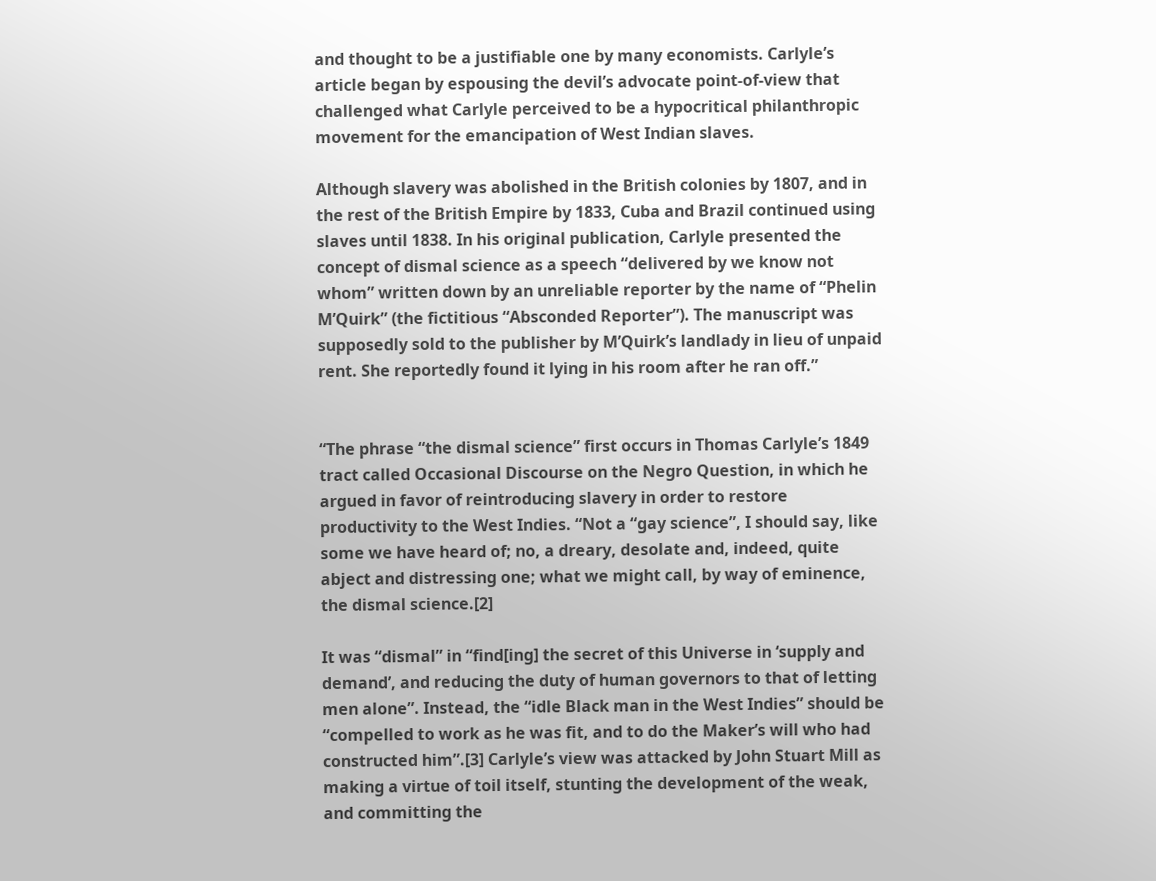and thought to be a justifiable one by many economists. Carlyle’s article began by espousing the devil’s advocate point-of-view that challenged what Carlyle perceived to be a hypocritical philanthropic movement for the emancipation of West Indian slaves.

Although slavery was abolished in the British colonies by 1807, and in the rest of the British Empire by 1833, Cuba and Brazil continued using slaves until 1838. In his original publication, Carlyle presented the concept of dismal science as a speech “delivered by we know not whom” written down by an unreliable reporter by the name of “Phelin M’Quirk” (the fictitious “Absconded Reporter”). The manuscript was supposedly sold to the publisher by M’Quirk’s landlady in lieu of unpaid rent. She reportedly found it lying in his room after he ran off.”


“The phrase “the dismal science” first occurs in Thomas Carlyle’s 1849 tract called Occasional Discourse on the Negro Question, in which he argued in favor of reintroducing slavery in order to restore productivity to the West Indies. “Not a “gay science”, I should say, like some we have heard of; no, a dreary, desolate and, indeed, quite abject and distressing one; what we might call, by way of eminence, the dismal science.[2]

It was “dismal” in “find[ing] the secret of this Universe in ‘supply and demand’, and reducing the duty of human governors to that of letting men alone”. Instead, the “idle Black man in the West Indies” should be “compelled to work as he was fit, and to do the Maker’s will who had constructed him”.[3] Carlyle’s view was attacked by John Stuart Mill as making a virtue of toil itself, stunting the development of the weak, and committing the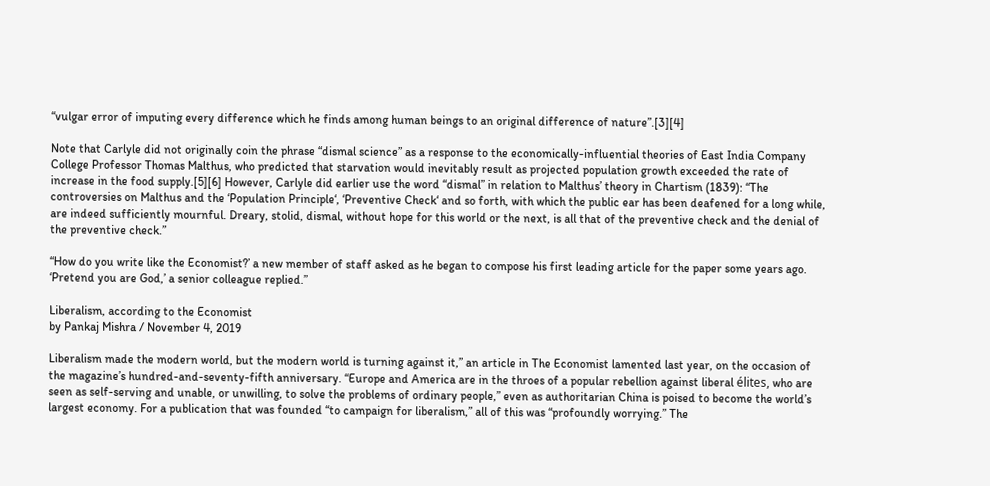“vulgar error of imputing every difference which he finds among human beings to an original difference of nature”.[3][4]

Note that Carlyle did not originally coin the phrase “dismal science” as a response to the economically-influential theories of East India Company College Professor Thomas Malthus, who predicted that starvation would inevitably result as projected population growth exceeded the rate of increase in the food supply.[5][6] However, Carlyle did earlier use the word “dismal” in relation to Malthus’ theory in Chartism (1839): “The controversies on Malthus and the ‘Population Principle‘, ‘Preventive Check‘ and so forth, with which the public ear has been deafened for a long while, are indeed sufficiently mournful. Dreary, stolid, dismal, without hope for this world or the next, is all that of the preventive check and the denial of the preventive check.”

“How do you write like the Economist?’ a new member of staff asked as he began to compose his first leading article for the paper some years ago. ‘Pretend you are God,’ a senior colleague replied.”

Liberalism, according to the Economist
by Pankaj Mishra / November 4, 2019

Liberalism made the modern world, but the modern world is turning against it,” an article in The Economist lamented last year, on the occasion of the magazine’s hundred-and-seventy-fifth anniversary. “Europe and America are in the throes of a popular rebellion against liberal élites, who are seen as self-serving and unable, or unwilling, to solve the problems of ordinary people,” even as authoritarian China is poised to become the world’s largest economy. For a publication that was founded “to campaign for liberalism,” all of this was “profoundly worrying.” The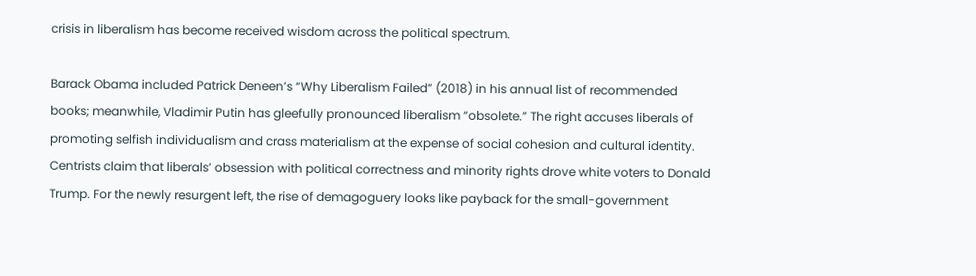crisis in liberalism has become received wisdom across the political spectrum.

Barack Obama included Patrick Deneen’s “Why Liberalism Failed” (2018) in his annual list of recommended books; meanwhile, Vladimir Putin has gleefully pronounced liberalism “obsolete.” The right accuses liberals of promoting selfish individualism and crass materialism at the expense of social cohesion and cultural identity. Centrists claim that liberals’ obsession with political correctness and minority rights drove white voters to Donald Trump. For the newly resurgent left, the rise of demagoguery looks like payback for the small-government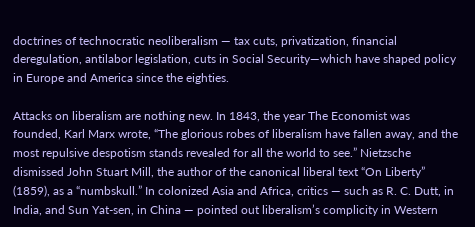doctrines of technocratic neoliberalism — tax cuts, privatization, financial deregulation, antilabor legislation, cuts in Social Security—which have shaped policy in Europe and America since the eighties.

Attacks on liberalism are nothing new. In 1843, the year The Economist was founded, Karl Marx wrote, “The glorious robes of liberalism have fallen away, and the most repulsive despotism stands revealed for all the world to see.” Nietzsche dismissed John Stuart Mill, the author of the canonical liberal text “On Liberty” (1859), as a “numbskull.” In colonized Asia and Africa, critics — such as R. C. Dutt, in India, and Sun Yat-sen, in China — pointed out liberalism’s complicity in Western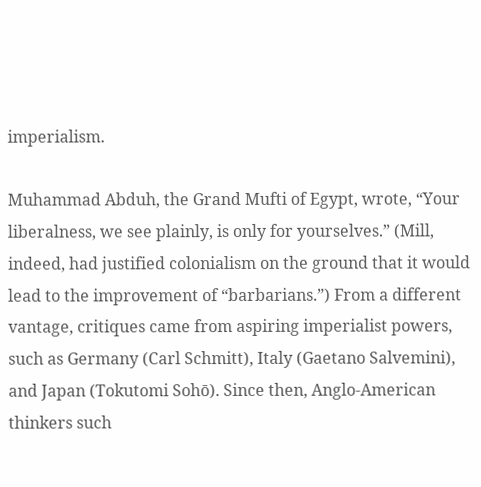imperialism.

Muhammad Abduh, the Grand Mufti of Egypt, wrote, “Your liberalness, we see plainly, is only for yourselves.” (Mill, indeed, had justified colonialism on the ground that it would lead to the improvement of “barbarians.”) From a different vantage, critiques came from aspiring imperialist powers, such as Germany (Carl Schmitt), Italy (Gaetano Salvemini), and Japan (Tokutomi Sohō). Since then, Anglo-American thinkers such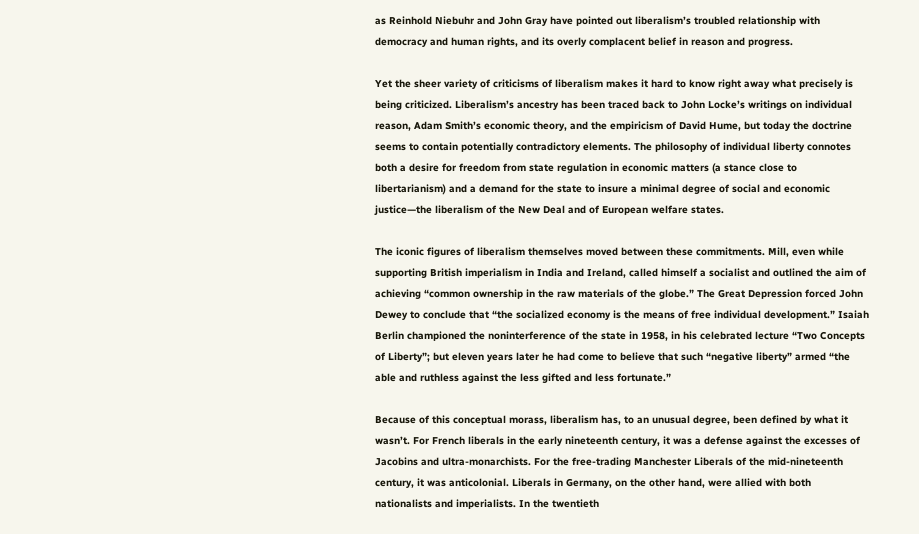as Reinhold Niebuhr and John Gray have pointed out liberalism’s troubled relationship with democracy and human rights, and its overly complacent belief in reason and progress.

Yet the sheer variety of criticisms of liberalism makes it hard to know right away what precisely is being criticized. Liberalism’s ancestry has been traced back to John Locke’s writings on individual reason, Adam Smith’s economic theory, and the empiricism of David Hume, but today the doctrine seems to contain potentially contradictory elements. The philosophy of individual liberty connotes both a desire for freedom from state regulation in economic matters (a stance close to libertarianism) and a demand for the state to insure a minimal degree of social and economic justice—the liberalism of the New Deal and of European welfare states.

The iconic figures of liberalism themselves moved between these commitments. Mill, even while supporting British imperialism in India and Ireland, called himself a socialist and outlined the aim of achieving “common ownership in the raw materials of the globe.” The Great Depression forced John Dewey to conclude that “the socialized economy is the means of free individual development.” Isaiah Berlin championed the noninterference of the state in 1958, in his celebrated lecture “Two Concepts of Liberty”; but eleven years later he had come to believe that such “negative liberty” armed “the able and ruthless against the less gifted and less fortunate.”

Because of this conceptual morass, liberalism has, to an unusual degree, been defined by what it wasn’t. For French liberals in the early nineteenth century, it was a defense against the excesses of Jacobins and ultra-monarchists. For the free-trading Manchester Liberals of the mid-nineteenth century, it was anticolonial. Liberals in Germany, on the other hand, were allied with both nationalists and imperialists. In the twentieth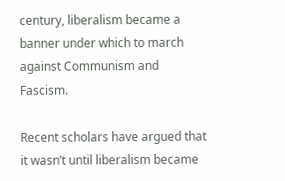century, liberalism became a banner under which to march against Communism and Fascism.

Recent scholars have argued that it wasn’t until liberalism became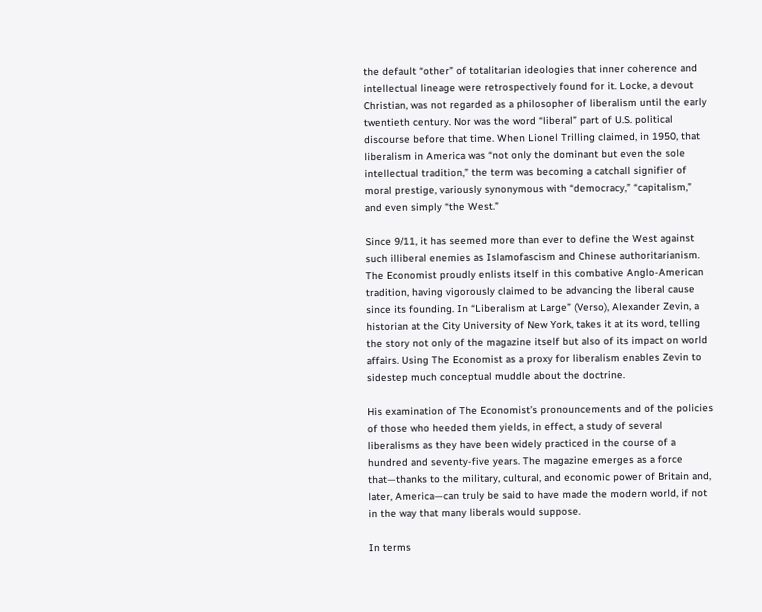the default “other” of totalitarian ideologies that inner coherence and intellectual lineage were retrospectively found for it. Locke, a devout Christian, was not regarded as a philosopher of liberalism until the early twentieth century. Nor was the word “liberal” part of U.S. political discourse before that time. When Lionel Trilling claimed, in 1950, that liberalism in America was “not only the dominant but even the sole intellectual tradition,” the term was becoming a catchall signifier of moral prestige, variously synonymous with “democracy,” “capitalism,” and even simply “the West.”

Since 9/11, it has seemed more than ever to define the West against such illiberal enemies as Islamofascism and Chinese authoritarianism. The Economist proudly enlists itself in this combative Anglo-American tradition, having vigorously claimed to be advancing the liberal cause since its founding. In “Liberalism at Large” (Verso), Alexander Zevin, a historian at the City University of New York, takes it at its word, telling the story not only of the magazine itself but also of its impact on world affairs. Using The Economist as a proxy for liberalism enables Zevin to sidestep much conceptual muddle about the doctrine.

His examination of The Economist’s pronouncements and of the policies of those who heeded them yields, in effect, a study of several liberalisms as they have been widely practiced in the course of a hundred and seventy-five years. The magazine emerges as a force that—thanks to the military, cultural, and economic power of Britain and, later, America—can truly be said to have made the modern world, if not in the way that many liberals would suppose.

In terms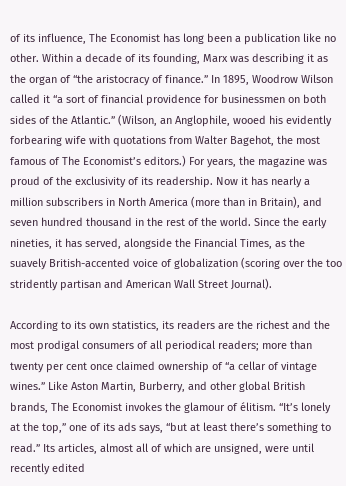of its influence, The Economist has long been a publication like no other. Within a decade of its founding, Marx was describing it as the organ of “the aristocracy of finance.” In 1895, Woodrow Wilson called it “a sort of financial providence for businessmen on both sides of the Atlantic.” (Wilson, an Anglophile, wooed his evidently forbearing wife with quotations from Walter Bagehot, the most famous of The Economist’s editors.) For years, the magazine was proud of the exclusivity of its readership. Now it has nearly a million subscribers in North America (more than in Britain), and seven hundred thousand in the rest of the world. Since the early nineties, it has served, alongside the Financial Times, as the suavely British-accented voice of globalization (scoring over the too stridently partisan and American Wall Street Journal).

According to its own statistics, its readers are the richest and the most prodigal consumers of all periodical readers; more than twenty per cent once claimed ownership of “a cellar of vintage wines.” Like Aston Martin, Burberry, and other global British brands, The Economist invokes the glamour of élitism. “It’s lonely at the top,” one of its ads says, “but at least there’s something to read.” Its articles, almost all of which are unsigned, were until recently edited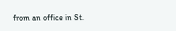from an office in St.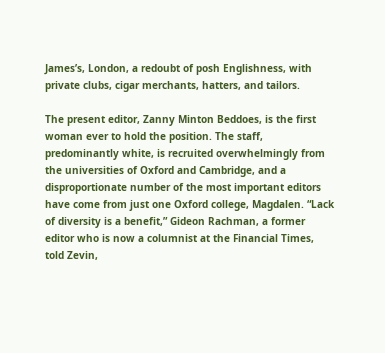James’s, London, a redoubt of posh Englishness, with private clubs, cigar merchants, hatters, and tailors.

The present editor, Zanny Minton Beddoes, is the first woman ever to hold the position. The staff, predominantly white, is recruited overwhelmingly from the universities of Oxford and Cambridge, and a disproportionate number of the most important editors have come from just one Oxford college, Magdalen. “Lack of diversity is a benefit,” Gideon Rachman, a former editor who is now a columnist at the Financial Times, told Zevin,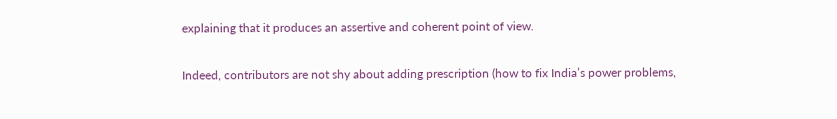explaining that it produces an assertive and coherent point of view.

Indeed, contributors are not shy about adding prescription (how to fix India’s power problems,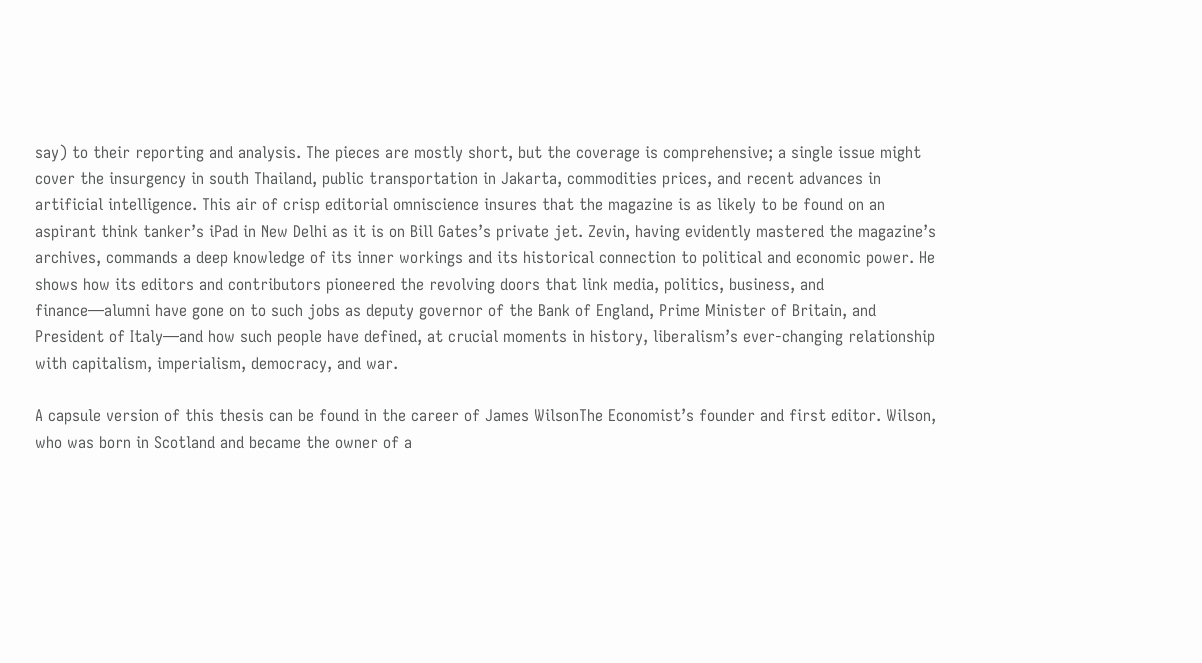say) to their reporting and analysis. The pieces are mostly short, but the coverage is comprehensive; a single issue might cover the insurgency in south Thailand, public transportation in Jakarta, commodities prices, and recent advances in artificial intelligence. This air of crisp editorial omniscience insures that the magazine is as likely to be found on an aspirant think tanker’s iPad in New Delhi as it is on Bill Gates’s private jet. Zevin, having evidently mastered the magazine’s archives, commands a deep knowledge of its inner workings and its historical connection to political and economic power. He shows how its editors and contributors pioneered the revolving doors that link media, politics, business, and finance—alumni have gone on to such jobs as deputy governor of the Bank of England, Prime Minister of Britain, and President of Italy—and how such people have defined, at crucial moments in history, liberalism’s ever-changing relationship with capitalism, imperialism, democracy, and war.

A capsule version of this thesis can be found in the career of James WilsonThe Economist’s founder and first editor. Wilson, who was born in Scotland and became the owner of a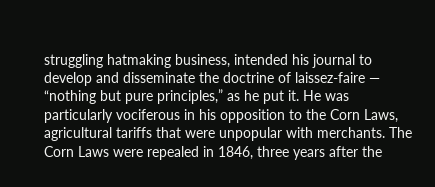struggling hatmaking business, intended his journal to develop and disseminate the doctrine of laissez-faire — “nothing but pure principles,” as he put it. He was particularly vociferous in his opposition to the Corn Laws, agricultural tariffs that were unpopular with merchants. The Corn Laws were repealed in 1846, three years after the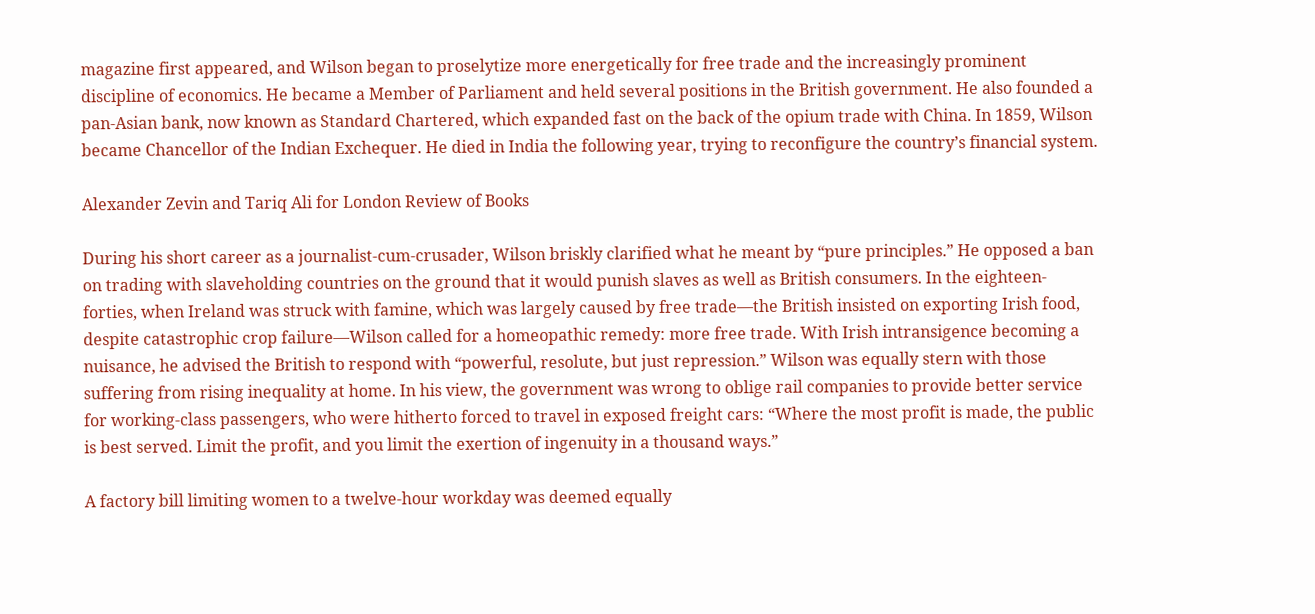magazine first appeared, and Wilson began to proselytize more energetically for free trade and the increasingly prominent discipline of economics. He became a Member of Parliament and held several positions in the British government. He also founded a pan-Asian bank, now known as Standard Chartered, which expanded fast on the back of the opium trade with China. In 1859, Wilson became Chancellor of the Indian Exchequer. He died in India the following year, trying to reconfigure the country’s financial system.

Alexander Zevin and Tariq Ali for London Review of Books

During his short career as a journalist-cum-crusader, Wilson briskly clarified what he meant by “pure principles.” He opposed a ban on trading with slaveholding countries on the ground that it would punish slaves as well as British consumers. In the eighteen-forties, when Ireland was struck with famine, which was largely caused by free trade—the British insisted on exporting Irish food, despite catastrophic crop failure—Wilson called for a homeopathic remedy: more free trade. With Irish intransigence becoming a nuisance, he advised the British to respond with “powerful, resolute, but just repression.” Wilson was equally stern with those suffering from rising inequality at home. In his view, the government was wrong to oblige rail companies to provide better service for working-class passengers, who were hitherto forced to travel in exposed freight cars: “Where the most profit is made, the public is best served. Limit the profit, and you limit the exertion of ingenuity in a thousand ways.”

A factory bill limiting women to a twelve-hour workday was deemed equally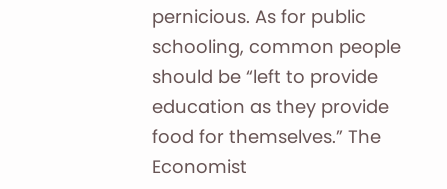pernicious. As for public schooling, common people should be “left to provide education as they provide food for themselves.” The Economist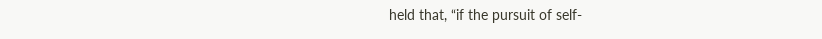held that, “if the pursuit of self-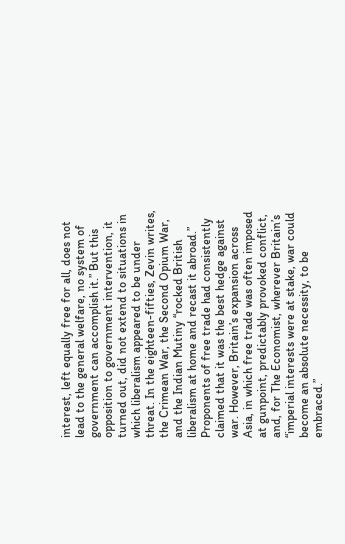interest, left equally free for all, does not lead to the general welfare, no system of government can accomplish it.” But this opposition to government intervention, it turned out, did not extend to situations in which liberalism appeared to be under threat. In the eighteen-fifties, Zevin writes, the Crimean War, the Second Opium War, and the Indian Mutiny “rocked British liberalism at home and recast it abroad.” Proponents of free trade had consistently claimed that it was the best hedge against war. However, Britain’s expansion across Asia, in which free trade was often imposed at gunpoint, predictably provoked conflict, and, for The Economist, wherever Britain’s “imperial interests were at stake, war could become an absolute necessity, to be embraced.”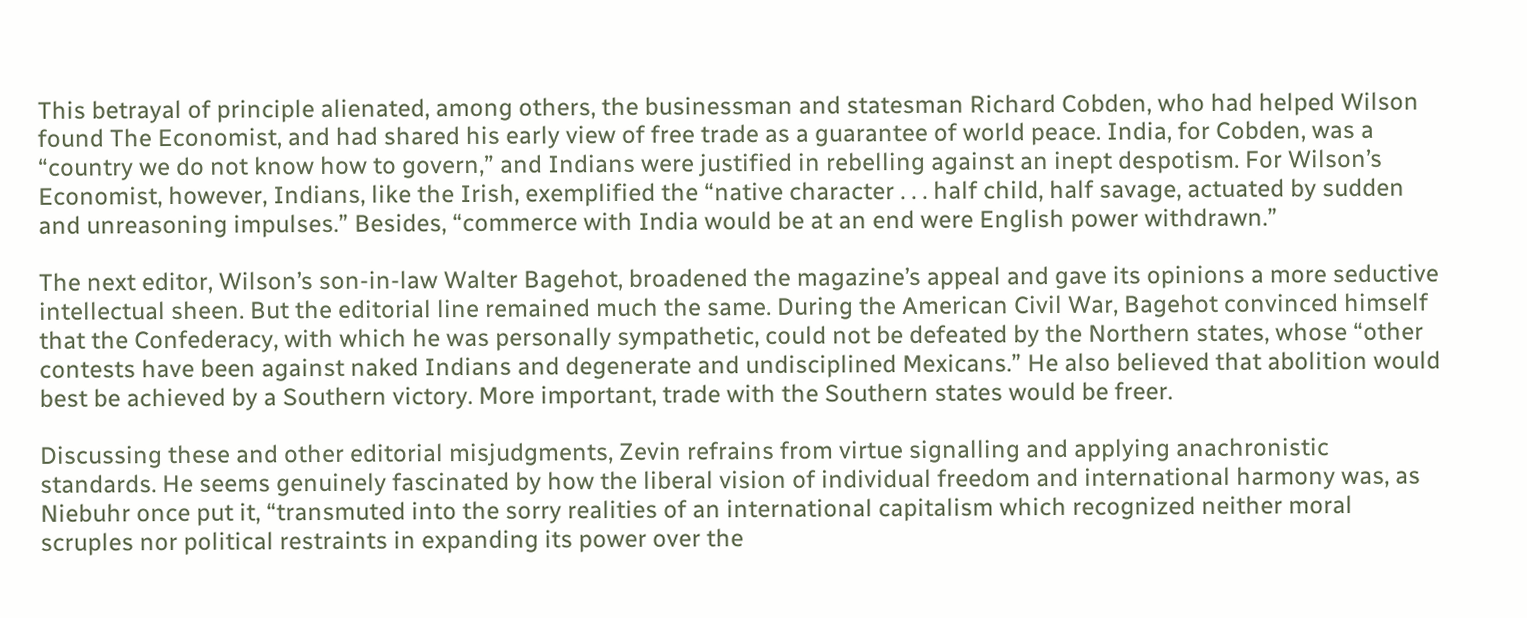This betrayal of principle alienated, among others, the businessman and statesman Richard Cobden, who had helped Wilson found The Economist, and had shared his early view of free trade as a guarantee of world peace. India, for Cobden, was a “country we do not know how to govern,” and Indians were justified in rebelling against an inept despotism. For Wilson’s Economist, however, Indians, like the Irish, exemplified the “native character . . . half child, half savage, actuated by sudden and unreasoning impulses.” Besides, “commerce with India would be at an end were English power withdrawn.”

The next editor, Wilson’s son-in-law Walter Bagehot, broadened the magazine’s appeal and gave its opinions a more seductive intellectual sheen. But the editorial line remained much the same. During the American Civil War, Bagehot convinced himself that the Confederacy, with which he was personally sympathetic, could not be defeated by the Northern states, whose “other contests have been against naked Indians and degenerate and undisciplined Mexicans.” He also believed that abolition would best be achieved by a Southern victory. More important, trade with the Southern states would be freer.

Discussing these and other editorial misjudgments, Zevin refrains from virtue signalling and applying anachronistic standards. He seems genuinely fascinated by how the liberal vision of individual freedom and international harmony was, as Niebuhr once put it, “transmuted into the sorry realities of an international capitalism which recognized neither moral scruples nor political restraints in expanding its power over the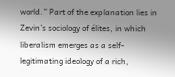world.” Part of the explanation lies in Zevin’s sociology of élites, in which liberalism emerges as a self-legitimating ideology of a rich,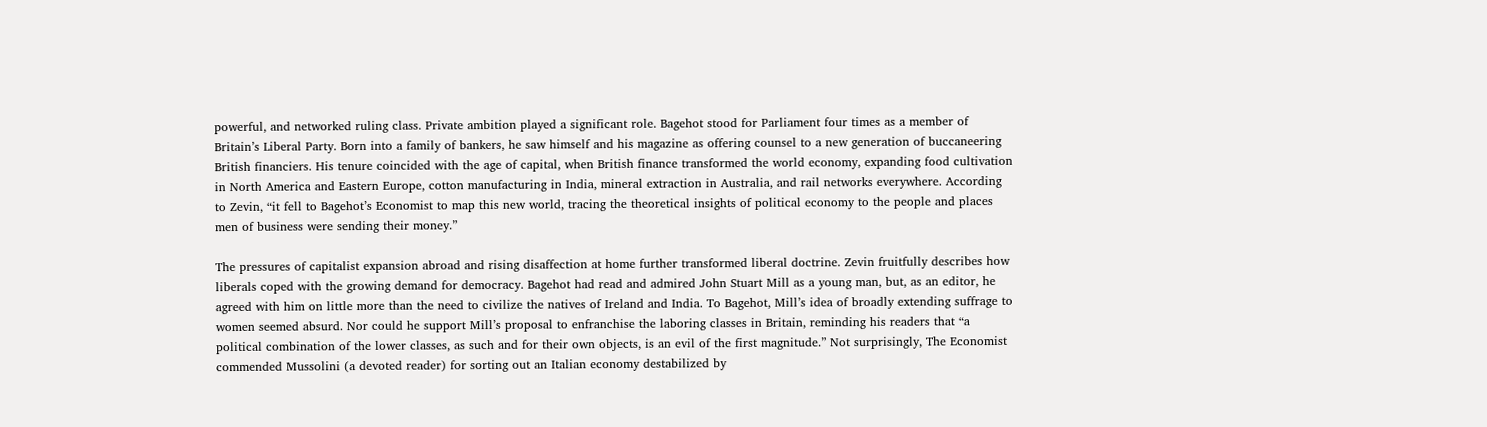powerful, and networked ruling class. Private ambition played a significant role. Bagehot stood for Parliament four times as a member of Britain’s Liberal Party. Born into a family of bankers, he saw himself and his magazine as offering counsel to a new generation of buccaneering British financiers. His tenure coincided with the age of capital, when British finance transformed the world economy, expanding food cultivation in North America and Eastern Europe, cotton manufacturing in India, mineral extraction in Australia, and rail networks everywhere. According to Zevin, “it fell to Bagehot’s Economist to map this new world, tracing the theoretical insights of political economy to the people and places men of business were sending their money.”

The pressures of capitalist expansion abroad and rising disaffection at home further transformed liberal doctrine. Zevin fruitfully describes how liberals coped with the growing demand for democracy. Bagehot had read and admired John Stuart Mill as a young man, but, as an editor, he agreed with him on little more than the need to civilize the natives of Ireland and India. To Bagehot, Mill’s idea of broadly extending suffrage to women seemed absurd. Nor could he support Mill’s proposal to enfranchise the laboring classes in Britain, reminding his readers that “a political combination of the lower classes, as such and for their own objects, is an evil of the first magnitude.” Not surprisingly, The Economist commended Mussolini (a devoted reader) for sorting out an Italian economy destabilized by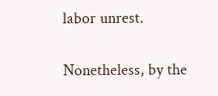labor unrest.

Nonetheless, by the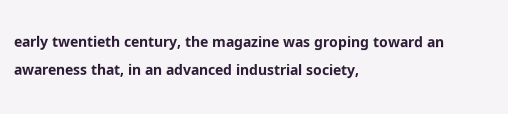early twentieth century, the magazine was groping toward an awareness that, in an advanced industrial society,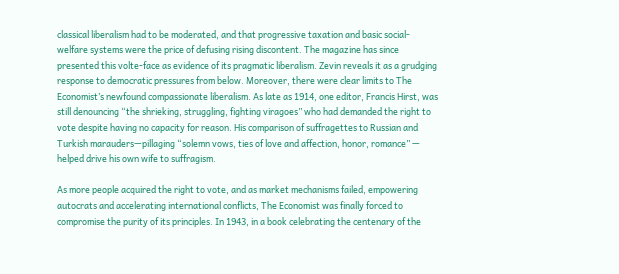classical liberalism had to be moderated, and that progressive taxation and basic social-welfare systems were the price of defusing rising discontent. The magazine has since presented this volte-face as evidence of its pragmatic liberalism. Zevin reveals it as a grudging response to democratic pressures from below. Moreover, there were clear limits to The Economist’s newfound compassionate liberalism. As late as 1914, one editor, Francis Hirst, was still denouncing “the shrieking, struggling, fighting viragoes” who had demanded the right to vote despite having no capacity for reason. His comparison of suffragettes to Russian and Turkish marauders—pillaging “solemn vows, ties of love and affection, honor, romance” — helped drive his own wife to suffragism.

As more people acquired the right to vote, and as market mechanisms failed, empowering autocrats and accelerating international conflicts, The Economist was finally forced to compromise the purity of its principles. In 1943, in a book celebrating the centenary of the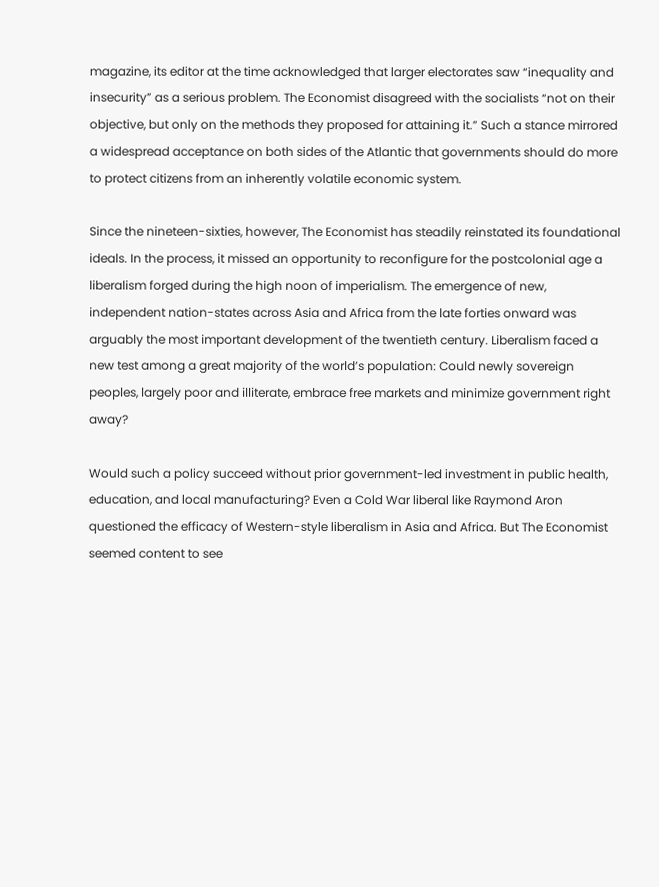magazine, its editor at the time acknowledged that larger electorates saw “inequality and insecurity” as a serious problem. The Economist disagreed with the socialists “not on their objective, but only on the methods they proposed for attaining it.” Such a stance mirrored a widespread acceptance on both sides of the Atlantic that governments should do more to protect citizens from an inherently volatile economic system.

Since the nineteen-sixties, however, The Economist has steadily reinstated its foundational ideals. In the process, it missed an opportunity to reconfigure for the postcolonial age a liberalism forged during the high noon of imperialism. The emergence of new, independent nation-states across Asia and Africa from the late forties onward was arguably the most important development of the twentieth century. Liberalism faced a new test among a great majority of the world’s population: Could newly sovereign peoples, largely poor and illiterate, embrace free markets and minimize government right away?

Would such a policy succeed without prior government-led investment in public health, education, and local manufacturing? Even a Cold War liberal like Raymond Aron questioned the efficacy of Western-style liberalism in Asia and Africa. But The Economist seemed content to see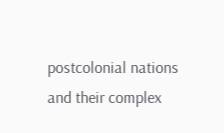postcolonial nations and their complex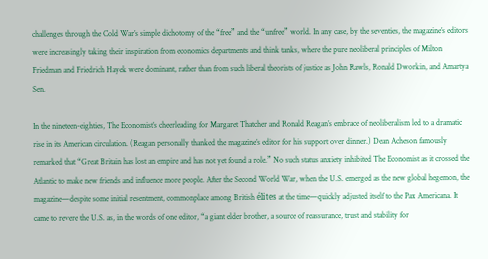challenges through the Cold War’s simple dichotomy of the “free” and the “unfree” world. In any case, by the seventies, the magazine’s editors were increasingly taking their inspiration from economics departments and think tanks, where the pure neoliberal principles of Milton Friedman and Friedrich Hayek were dominant, rather than from such liberal theorists of justice as John Rawls, Ronald Dworkin, and Amartya Sen.

In the nineteen-eighties, The Economist’s cheerleading for Margaret Thatcher and Ronald Reagan’s embrace of neoliberalism led to a dramatic rise in its American circulation. (Reagan personally thanked the magazine’s editor for his support over dinner.) Dean Acheson famously remarked that “Great Britain has lost an empire and has not yet found a role.” No such status anxiety inhibited The Economist as it crossed the Atlantic to make new friends and influence more people. After the Second World War, when the U.S. emerged as the new global hegemon, the magazine—despite some initial resentment, commonplace among British élites at the time—quickly adjusted itself to the Pax Americana. It came to revere the U.S. as, in the words of one editor, “a giant elder brother, a source of reassurance, trust and stability for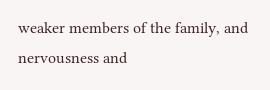weaker members of the family, and nervousness and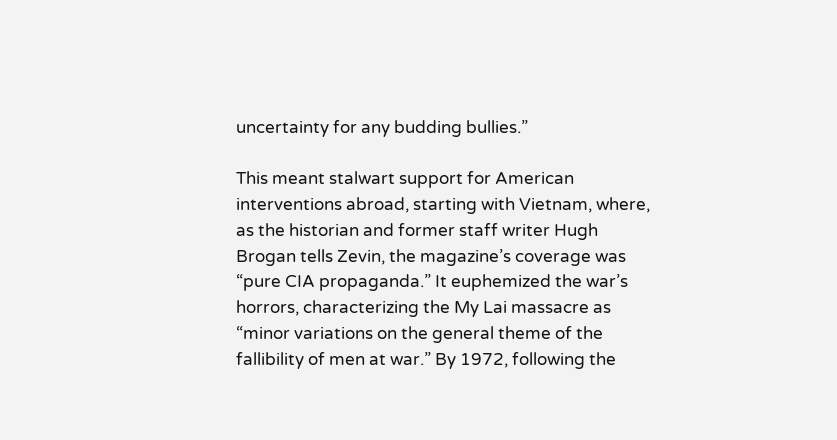uncertainty for any budding bullies.”

This meant stalwart support for American interventions abroad, starting with Vietnam, where, as the historian and former staff writer Hugh Brogan tells Zevin, the magazine’s coverage was “pure CIA propaganda.” It euphemized the war’s horrors, characterizing the My Lai massacre as “minor variations on the general theme of the fallibility of men at war.” By 1972, following the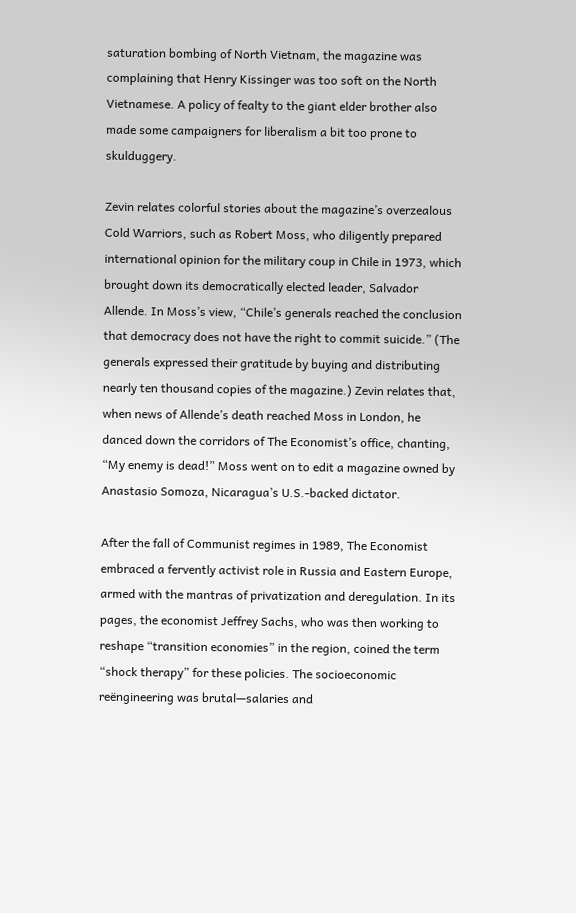saturation bombing of North Vietnam, the magazine was complaining that Henry Kissinger was too soft on the North Vietnamese. A policy of fealty to the giant elder brother also made some campaigners for liberalism a bit too prone to skulduggery.

Zevin relates colorful stories about the magazine’s overzealous Cold Warriors, such as Robert Moss, who diligently prepared international opinion for the military coup in Chile in 1973, which brought down its democratically elected leader, Salvador Allende. In Moss’s view, “Chile’s generals reached the conclusion that democracy does not have the right to commit suicide.” (The generals expressed their gratitude by buying and distributing nearly ten thousand copies of the magazine.) Zevin relates that, when news of Allende’s death reached Moss in London, he danced down the corridors of The Economist’s office, chanting, “My enemy is dead!” Moss went on to edit a magazine owned by Anastasio Somoza, Nicaragua’s U.S.-backed dictator.

After the fall of Communist regimes in 1989, The Economist embraced a fervently activist role in Russia and Eastern Europe, armed with the mantras of privatization and deregulation. In its pages, the economist Jeffrey Sachs, who was then working to reshape “transition economies” in the region, coined the term “shock therapy” for these policies. The socioeconomic reëngineering was brutal—salaries and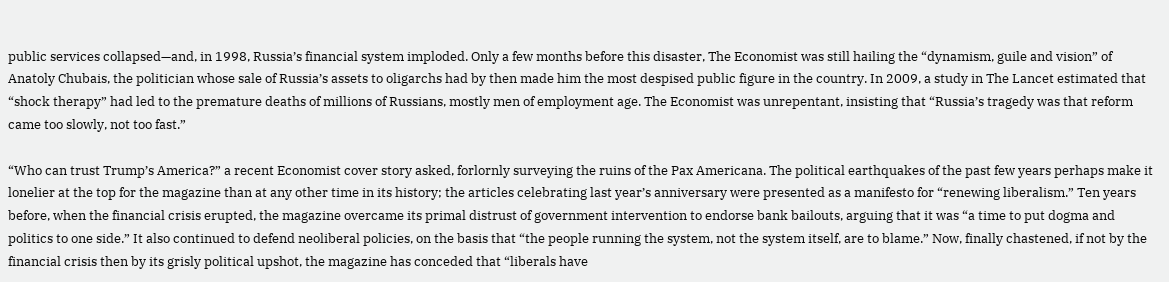public services collapsed—and, in 1998, Russia’s financial system imploded. Only a few months before this disaster, The Economist was still hailing the “dynamism, guile and vision” of Anatoly Chubais, the politician whose sale of Russia’s assets to oligarchs had by then made him the most despised public figure in the country. In 2009, a study in The Lancet estimated that “shock therapy” had led to the premature deaths of millions of Russians, mostly men of employment age. The Economist was unrepentant, insisting that “Russia’s tragedy was that reform came too slowly, not too fast.”

“Who can trust Trump’s America?” a recent Economist cover story asked, forlornly surveying the ruins of the Pax Americana. The political earthquakes of the past few years perhaps make it lonelier at the top for the magazine than at any other time in its history; the articles celebrating last year’s anniversary were presented as a manifesto for “renewing liberalism.” Ten years before, when the financial crisis erupted, the magazine overcame its primal distrust of government intervention to endorse bank bailouts, arguing that it was “a time to put dogma and politics to one side.” It also continued to defend neoliberal policies, on the basis that “the people running the system, not the system itself, are to blame.” Now, finally chastened, if not by the financial crisis then by its grisly political upshot, the magazine has conceded that “liberals have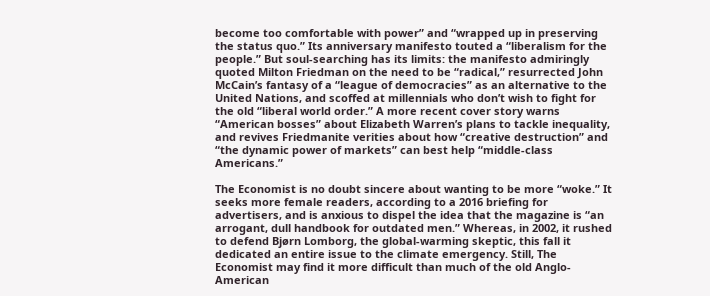become too comfortable with power” and “wrapped up in preserving the status quo.” Its anniversary manifesto touted a “liberalism for the people.” But soul-searching has its limits: the manifesto admiringly quoted Milton Friedman on the need to be “radical,” resurrected John McCain’s fantasy of a “league of democracies” as an alternative to the United Nations, and scoffed at millennials who don’t wish to fight for the old “liberal world order.” A more recent cover story warns “American bosses” about Elizabeth Warren’s plans to tackle inequality, and revives Friedmanite verities about how “creative destruction” and “the dynamic power of markets” can best help “middle-class Americans.”

The Economist is no doubt sincere about wanting to be more “woke.” It seeks more female readers, according to a 2016 briefing for advertisers, and is anxious to dispel the idea that the magazine is “an arrogant, dull handbook for outdated men.” Whereas, in 2002, it rushed to defend Bjørn Lomborg, the global-warming skeptic, this fall it dedicated an entire issue to the climate emergency. Still, The Economist may find it more difficult than much of the old Anglo-American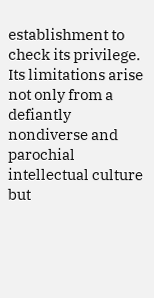establishment to check its privilege. Its limitations arise not only from a defiantly nondiverse and parochial intellectual culture but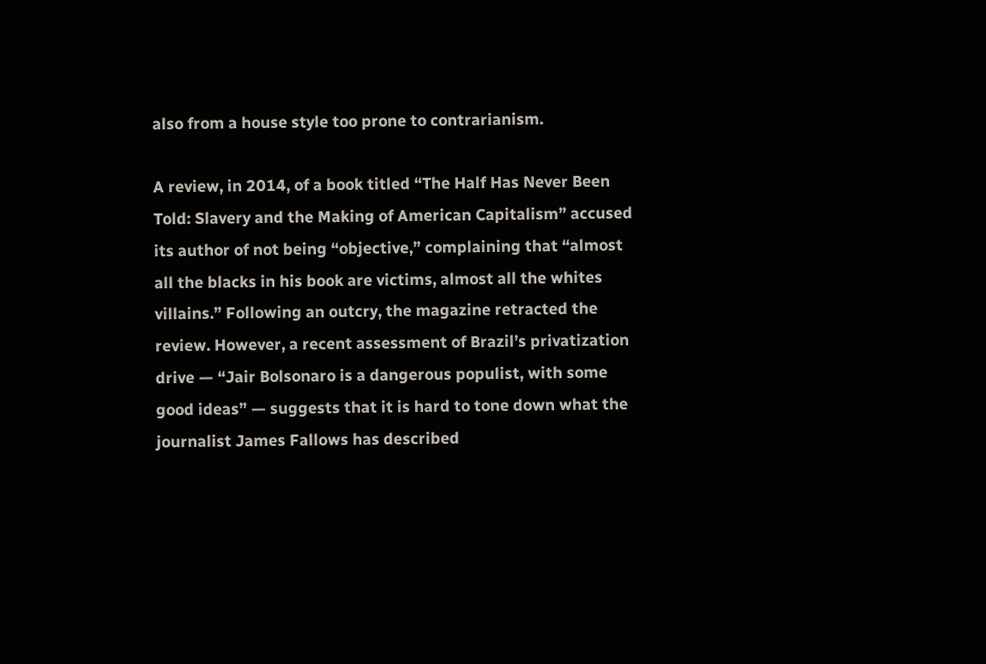also from a house style too prone to contrarianism.

A review, in 2014, of a book titled “The Half Has Never Been Told: Slavery and the Making of American Capitalism” accused its author of not being “objective,” complaining that “almost all the blacks in his book are victims, almost all the whites villains.” Following an outcry, the magazine retracted the review. However, a recent assessment of Brazil’s privatization drive — “Jair Bolsonaro is a dangerous populist, with some good ideas” — suggests that it is hard to tone down what the journalist James Fallows has described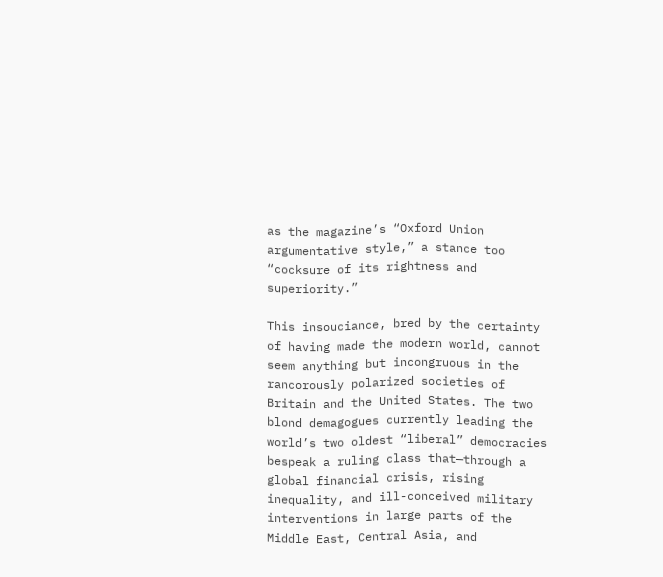as the magazine’s “Oxford Union argumentative style,” a stance too “cocksure of its rightness and superiority.”

This insouciance, bred by the certainty of having made the modern world, cannot seem anything but incongruous in the rancorously polarized societies of Britain and the United States. The two blond demagogues currently leading the world’s two oldest “liberal” democracies bespeak a ruling class that—through a global financial crisis, rising inequality, and ill-conceived military interventions in large parts of the Middle East, Central Asia, and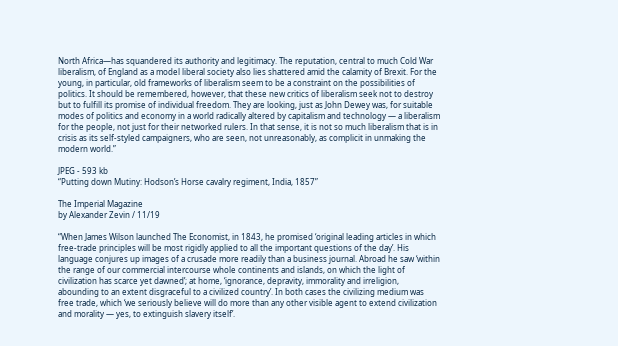North Africa—has squandered its authority and legitimacy. The reputation, central to much Cold War liberalism, of England as a model liberal society also lies shattered amid the calamity of Brexit. For the young, in particular, old frameworks of liberalism seem to be a constraint on the possibilities of politics. It should be remembered, however, that these new critics of liberalism seek not to destroy but to fulfill its promise of individual freedom. They are looking, just as John Dewey was, for suitable modes of politics and economy in a world radically altered by capitalism and technology — a liberalism for the people, not just for their networked rulers. In that sense, it is not so much liberalism that is in crisis as its self-styled campaigners, who are seen, not unreasonably, as complicit in unmaking the modern world.”

JPEG - 593 kb
“Putting down Mutiny: Hodson’s Horse cavalry regiment, India, 1857”

The Imperial Magazine
by Alexander Zevin / 11/19

“When James Wilson launched The Economist, in 1843, he promised ‘original leading articles in which free-trade principles will be most rigidly applied to all the important questions of the day’. His language conjures up images of a crusade more readily than a business journal. Abroad he saw ‘within the range of our commercial intercourse whole continents and islands, on which the light of civilization has scarce yet dawned’; at home, ‘ignorance, depravity, immorality and irreligion, abounding to an extent disgraceful to a civilized country’. In both cases the civilizing medium was free trade, which ‘we seriously believe will do more than any other visible agent to extend civilization and morality — yes, to extinguish slavery itself’.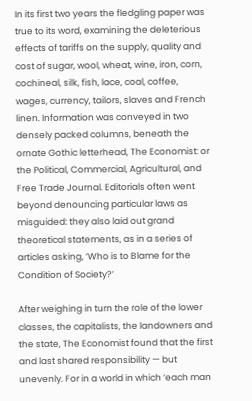In its first two years the fledgling paper was true to its word, examining the deleterious effects of tariffs on the supply, quality and cost of sugar, wool, wheat, wine, iron, corn, cochineal, silk, fish, lace, coal, coffee, wages, currency, tailors, slaves and French linen. Information was conveyed in two densely packed columns, beneath the ornate Gothic letterhead, The Economist: or the Political, Commercial, Agricultural, and Free Trade Journal. Editorials often went beyond denouncing particular laws as misguided: they also laid out grand theoretical statements, as in a series of articles asking, ‘Who is to Blame for the Condition of Society?’

After weighing in turn the role of the lower classes, the capitalists, the landowners and the state, The Economist found that the first and last shared responsibility — but unevenly. For in a world in which ‘each man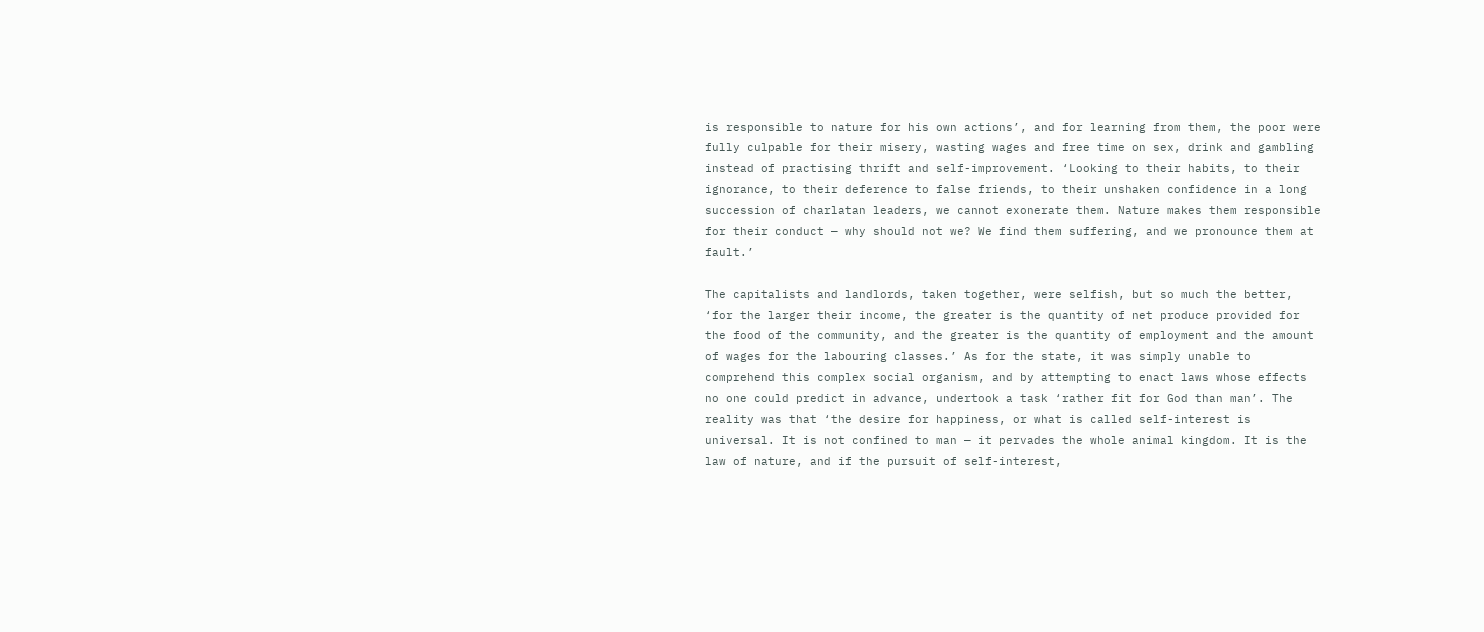is responsible to nature for his own actions’, and for learning from them, the poor were fully culpable for their misery, wasting wages and free time on sex, drink and gambling instead of practising thrift and self-improvement. ‘Looking to their habits, to their ignorance, to their deference to false friends, to their unshaken confidence in a long succession of charlatan leaders, we cannot exonerate them. Nature makes them responsible for their conduct — why should not we? We find them suffering, and we pronounce them at fault.’

The capitalists and landlords, taken together, were selfish, but so much the better, ‘for the larger their income, the greater is the quantity of net produce provided for the food of the community, and the greater is the quantity of employment and the amount of wages for the labouring classes.’ As for the state, it was simply unable to comprehend this complex social organism, and by attempting to enact laws whose effects no one could predict in advance, undertook a task ‘rather fit for God than man’. The reality was that ‘the desire for happiness, or what is called self-interest is universal. It is not confined to man — it pervades the whole animal kingdom. It is the law of nature, and if the pursuit of self-interest,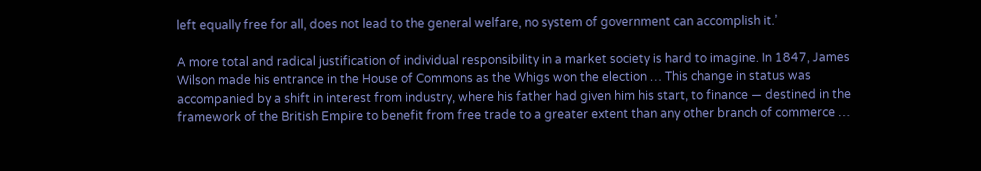left equally free for all, does not lead to the general welfare, no system of government can accomplish it.’

A more total and radical justification of individual responsibility in a market society is hard to imagine. In 1847, James Wilson made his entrance in the House of Commons as the Whigs won the election … This change in status was accompanied by a shift in interest from industry, where his father had given him his start, to finance — destined in the framework of the British Empire to benefit from free trade to a greater extent than any other branch of commerce …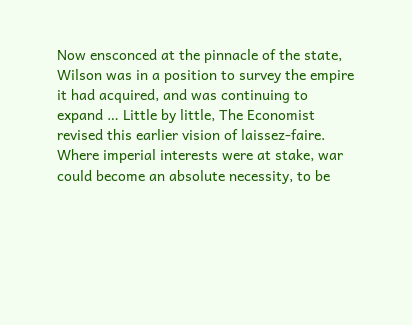Now ensconced at the pinnacle of the state, Wilson was in a position to survey the empire it had acquired, and was continuing to expand … Little by little, The Economist revised this earlier vision of laissez-faire. Where imperial interests were at stake, war could become an absolute necessity, to be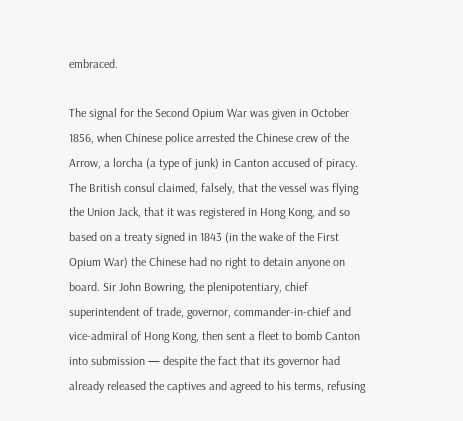embraced.

The signal for the Second Opium War was given in October 1856, when Chinese police arrested the Chinese crew of the Arrow, a lorcha (a type of junk) in Canton accused of piracy. The British consul claimed, falsely, that the vessel was flying the Union Jack, that it was registered in Hong Kong, and so based on a treaty signed in 1843 (in the wake of the First Opium War) the Chinese had no right to detain anyone on board. Sir John Bowring, the plenipotentiary, chief superintendent of trade, governor, commander-in-chief and vice-admiral of Hong Kong, then sent a fleet to bomb Canton into submission — despite the fact that its governor had already released the captives and agreed to his terms, refusing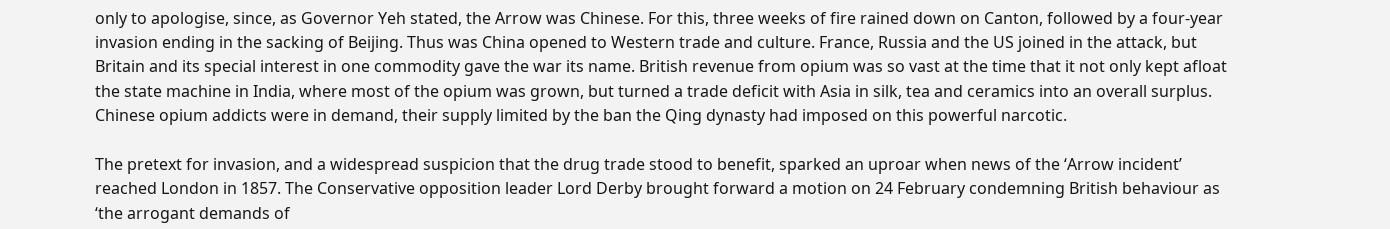only to apologise, since, as Governor Yeh stated, the Arrow was Chinese. For this, three weeks of fire rained down on Canton, followed by a four-year invasion ending in the sacking of Beijing. Thus was China opened to Western trade and culture. France, Russia and the US joined in the attack, but Britain and its special interest in one commodity gave the war its name. British revenue from opium was so vast at the time that it not only kept afloat the state machine in India, where most of the opium was grown, but turned a trade deficit with Asia in silk, tea and ceramics into an overall surplus. Chinese opium addicts were in demand, their supply limited by the ban the Qing dynasty had imposed on this powerful narcotic.

The pretext for invasion, and a widespread suspicion that the drug trade stood to benefit, sparked an uproar when news of the ‘Arrow incident’ reached London in 1857. The Conservative opposition leader Lord Derby brought forward a motion on 24 February condemning British behaviour as ‘the arrogant demands of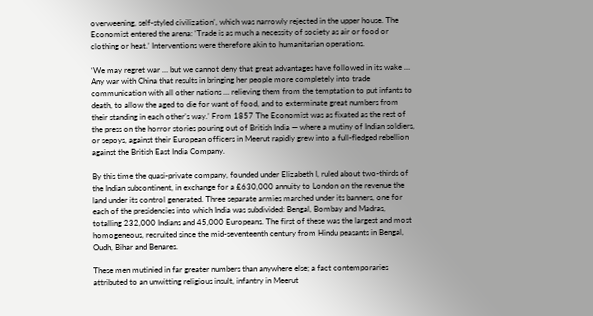overweening, self-styled civilization’, which was narrowly rejected in the upper house. The Economist entered the arena: ‘Trade is as much a necessity of society as air or food or clothing or heat.’ Interventions were therefore akin to humanitarian operations.

‘We may regret war … but we cannot deny that great advantages have followed in its wake … Any war with China that results in bringing her people more completely into trade communication with all other nations … relieving them from the temptation to put infants to death, to allow the aged to die for want of food, and to exterminate great numbers from their standing in each other’s way.’ From 1857 The Economist was as fixated as the rest of the press on the horror stories pouring out of British India — where a mutiny of Indian soldiers, or sepoys, against their European officers in Meerut rapidly grew into a full-fledged rebellion against the British East India Company.

By this time the quasi-private company, founded under Elizabeth I, ruled about two-thirds of the Indian subcontinent, in exchange for a £630,000 annuity to London on the revenue the land under its control generated. Three separate armies marched under its banners, one for each of the presidencies into which India was subdivided: Bengal, Bombay and Madras, totalling 232,000 Indians and 45,000 Europeans. The first of these was the largest and most homogeneous, recruited since the mid-seventeenth century from Hindu peasants in Bengal, Oudh, Bihar and Benares.

These men mutinied in far greater numbers than anywhere else; a fact contemporaries attributed to an unwitting religious insult, infantry in Meerut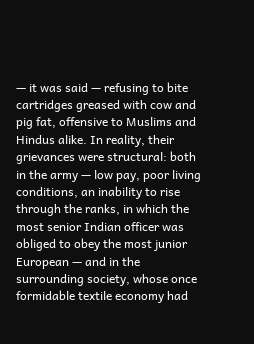— it was said — refusing to bite cartridges greased with cow and pig fat, offensive to Muslims and Hindus alike. In reality, their grievances were structural: both in the army — low pay, poor living conditions, an inability to rise through the ranks, in which the most senior Indian officer was obliged to obey the most junior European — and in the surrounding society, whose once formidable textile economy had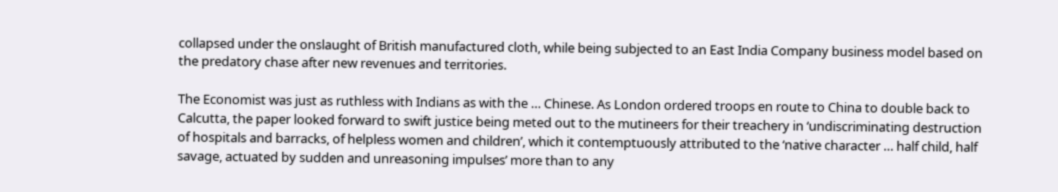collapsed under the onslaught of British manufactured cloth, while being subjected to an East India Company business model based on the predatory chase after new revenues and territories.

The Economist was just as ruthless with Indians as with the … Chinese. As London ordered troops en route to China to double back to Calcutta, the paper looked forward to swift justice being meted out to the mutineers for their treachery in ‘undiscriminating destruction of hospitals and barracks, of helpless women and children’, which it contemptuously attributed to the ‘native character … half child, half savage, actuated by sudden and unreasoning impulses’ more than to any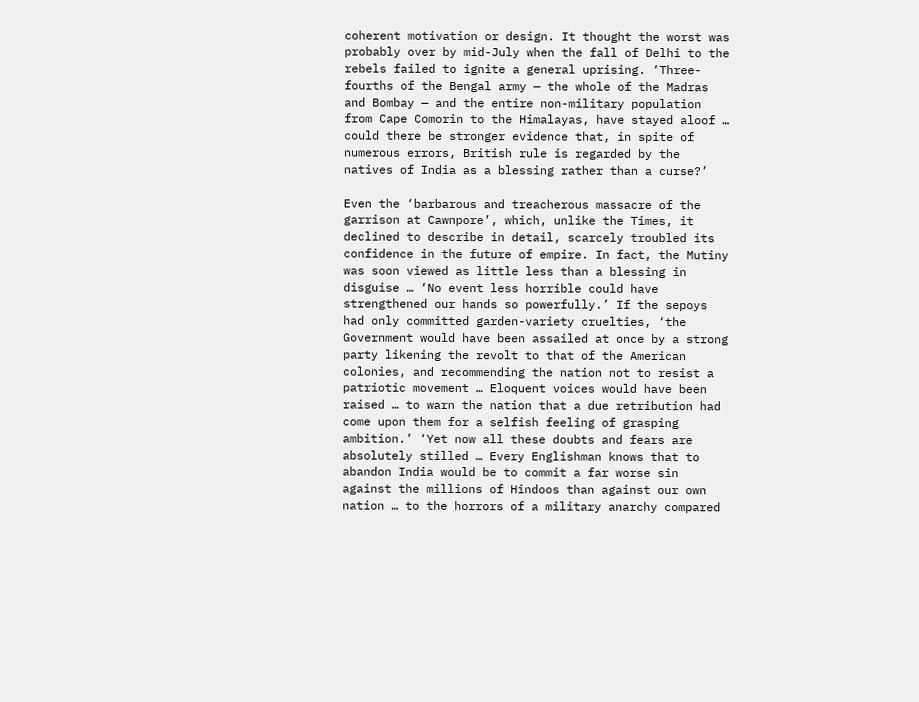coherent motivation or design. It thought the worst was probably over by mid-July when the fall of Delhi to the rebels failed to ignite a general uprising. ‘Three-fourths of the Bengal army — the whole of the Madras and Bombay — and the entire non-military population from Cape Comorin to the Himalayas, have stayed aloof … could there be stronger evidence that, in spite of numerous errors, British rule is regarded by the natives of India as a blessing rather than a curse?’

Even the ‘barbarous and treacherous massacre of the garrison at Cawnpore’, which, unlike the Times, it declined to describe in detail, scarcely troubled its confidence in the future of empire. In fact, the Mutiny was soon viewed as little less than a blessing in disguise … ‘No event less horrible could have strengthened our hands so powerfully.’ If the sepoys had only committed garden-variety cruelties, ‘the Government would have been assailed at once by a strong party likening the revolt to that of the American colonies, and recommending the nation not to resist a patriotic movement … Eloquent voices would have been raised … to warn the nation that a due retribution had come upon them for a selfish feeling of grasping ambition.’ ‘Yet now all these doubts and fears are absolutely stilled … Every Englishman knows that to abandon India would be to commit a far worse sin against the millions of Hindoos than against our own nation … to the horrors of a military anarchy compared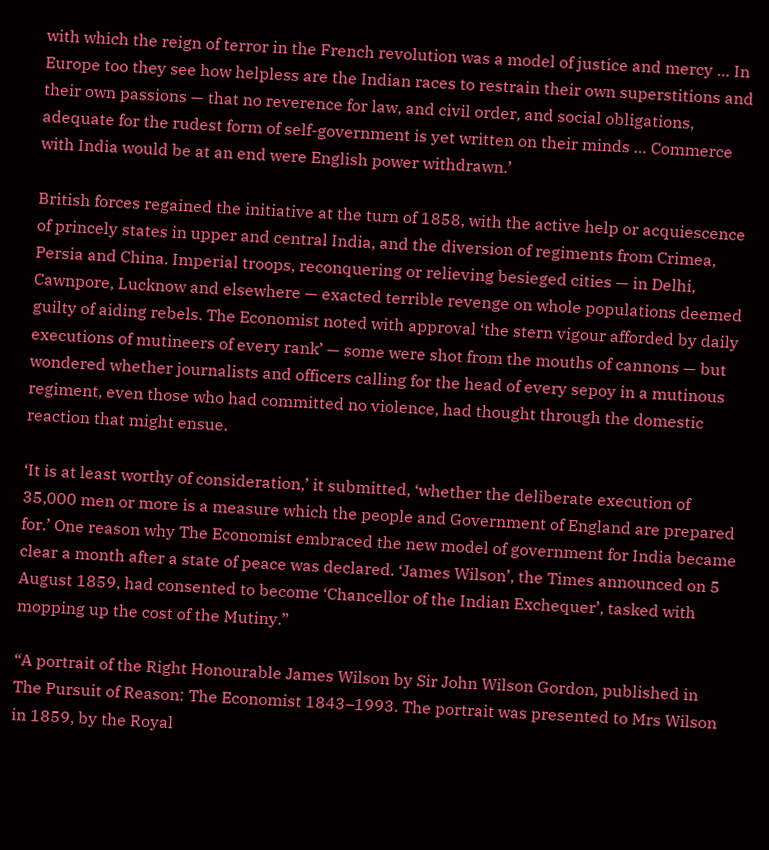with which the reign of terror in the French revolution was a model of justice and mercy … In Europe too they see how helpless are the Indian races to restrain their own superstitions and their own passions — that no reverence for law, and civil order, and social obligations, adequate for the rudest form of self-government is yet written on their minds … Commerce with India would be at an end were English power withdrawn.’

British forces regained the initiative at the turn of 1858, with the active help or acquiescence of princely states in upper and central India, and the diversion of regiments from Crimea, Persia and China. Imperial troops, reconquering or relieving besieged cities — in Delhi, Cawnpore, Lucknow and elsewhere — exacted terrible revenge on whole populations deemed guilty of aiding rebels. The Economist noted with approval ‘the stern vigour afforded by daily executions of mutineers of every rank’ — some were shot from the mouths of cannons — but wondered whether journalists and officers calling for the head of every sepoy in a mutinous regiment, even those who had committed no violence, had thought through the domestic reaction that might ensue.

‘It is at least worthy of consideration,’ it submitted, ‘whether the deliberate execution of 35,000 men or more is a measure which the people and Government of England are prepared for.’ One reason why The Economist embraced the new model of government for India became clear a month after a state of peace was declared. ‘James Wilson’, the Times announced on 5 August 1859, had consented to become ‘Chancellor of the Indian Exchequer’, tasked with mopping up the cost of the Mutiny.”

“A portrait of the Right Honourable James Wilson by Sir John Wilson Gordon, published in The Pursuit of Reason: The Economist 1843–1993. The portrait was presented to Mrs Wilson in 1859, by the Royal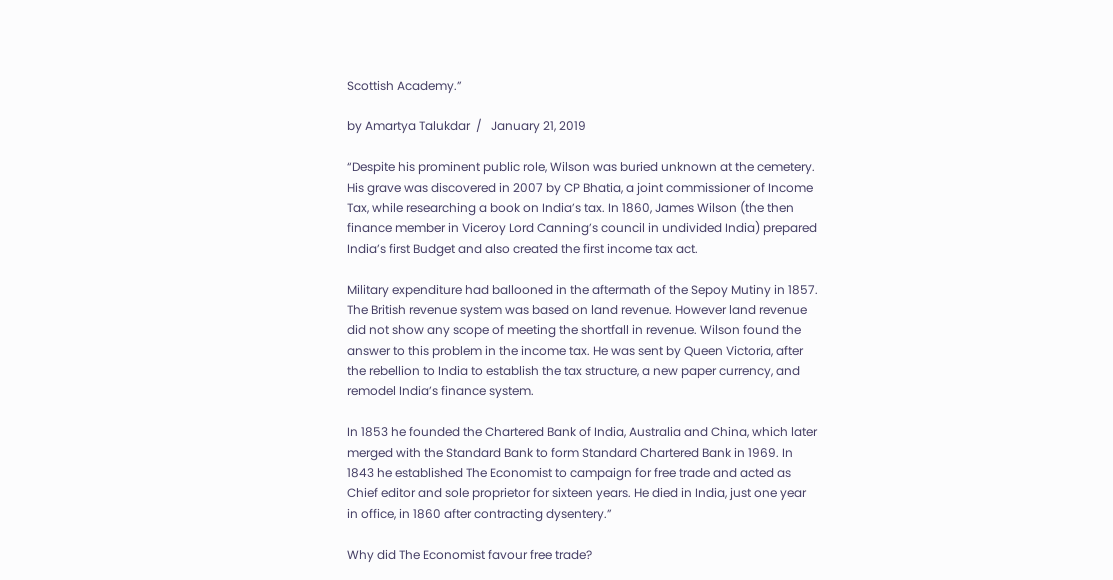Scottish Academy.”

by Amartya Talukdar  /   January 21, 2019

“Despite his prominent public role, Wilson was buried unknown at the cemetery. His grave was discovered in 2007 by CP Bhatia, a joint commissioner of Income Tax, while researching a book on India’s tax. In 1860, James Wilson (the then finance member in Viceroy Lord Canning’s council in undivided India) prepared India’s first Budget and also created the first income tax act.

Military expenditure had ballooned in the aftermath of the Sepoy Mutiny in 1857. The British revenue system was based on land revenue. However land revenue did not show any scope of meeting the shortfall in revenue. Wilson found the answer to this problem in the income tax. He was sent by Queen Victoria, after the rebellion to India to establish the tax structure, a new paper currency, and remodel India’s finance system.

In 1853 he founded the Chartered Bank of India, Australia and China, which later merged with the Standard Bank to form Standard Chartered Bank in 1969. In 1843 he established The Economist to campaign for free trade and acted as Chief editor and sole proprietor for sixteen years. He died in India, just one year in office, in 1860 after contracting dysentery.”

Why did The Economist favour free trade?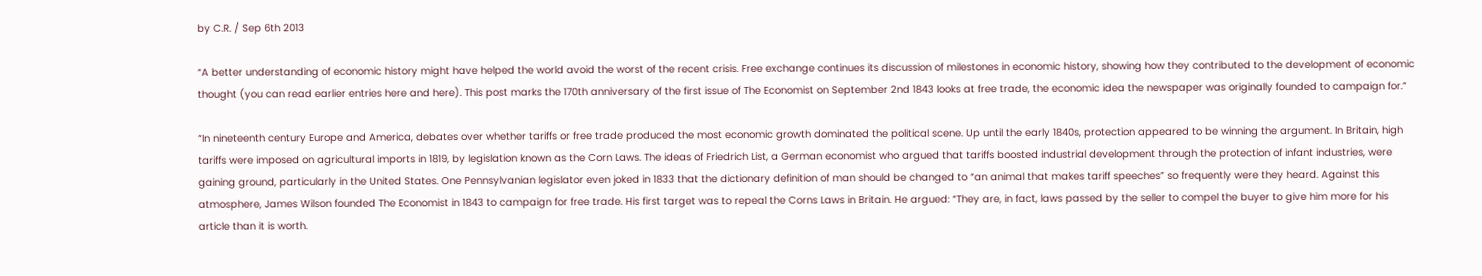by C.R. / Sep 6th 2013

“A better understanding of economic history might have helped the world avoid the worst of the recent crisis. Free exchange continues its discussion of milestones in economic history, showing how they contributed to the development of economic thought (you can read earlier entries here and here). This post marks the 170th anniversary of the first issue of The Economist on September 2nd 1843 looks at free trade, the economic idea the newspaper was originally founded to campaign for.”

“In nineteenth century Europe and America, debates over whether tariffs or free trade produced the most economic growth dominated the political scene. Up until the early 1840s, protection appeared to be winning the argument. In Britain, high tariffs were imposed on agricultural imports in 1819, by legislation known as the Corn Laws. The ideas of Friedrich List, a German economist who argued that tariffs boosted industrial development through the protection of infant industries, were gaining ground, particularly in the United States. One Pennsylvanian legislator even joked in 1833 that the dictionary definition of man should be changed to “an animal that makes tariff speeches” so frequently were they heard. Against this atmosphere, James Wilson founded The Economist in 1843 to campaign for free trade. His first target was to repeal the Corns Laws in Britain. He argued: “They are, in fact, laws passed by the seller to compel the buyer to give him more for his article than it is worth.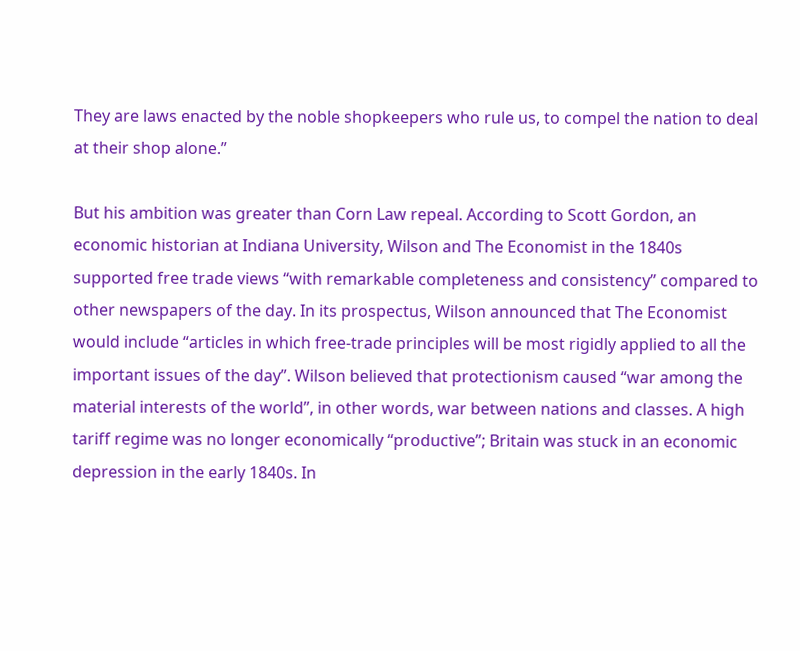They are laws enacted by the noble shopkeepers who rule us, to compel the nation to deal at their shop alone.”

But his ambition was greater than Corn Law repeal. According to Scott Gordon, an economic historian at Indiana University, Wilson and The Economist in the 1840s supported free trade views “with remarkable completeness and consistency” compared to other newspapers of the day. In its prospectus, Wilson announced that The Economist would include “articles in which free-trade principles will be most rigidly applied to all the important issues of the day”. Wilson believed that protectionism caused “war among the material interests of the world”, in other words, war between nations and classes. A high tariff regime was no longer economically “productive”; Britain was stuck in an economic depression in the early 1840s. In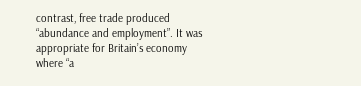contrast, free trade produced “abundance and employment”. It was appropriate for Britain’s economy where “a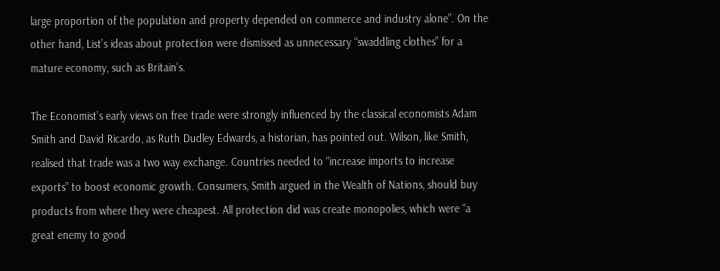large proportion of the population and property depended on commerce and industry alone”. On the other hand, List’s ideas about protection were dismissed as unnecessary “swaddling clothes” for a mature economy, such as Britain’s.

The Economist’s early views on free trade were strongly influenced by the classical economists Adam Smith and David Ricardo, as Ruth Dudley Edwards, a historian, has pointed out. Wilson, like Smith, realised that trade was a two way exchange. Countries needed to “increase imports to increase exports” to boost economic growth. Consumers, Smith argued in the Wealth of Nations, should buy products from where they were cheapest. All protection did was create monopolies, which were “a great enemy to good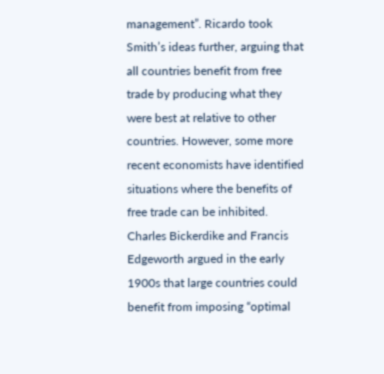management”. Ricardo took Smith’s ideas further, arguing that all countries benefit from free trade by producing what they were best at relative to other countries. However, some more recent economists have identified situations where the benefits of free trade can be inhibited. Charles Bickerdike and Francis Edgeworth argued in the early 1900s that large countries could benefit from imposing “optimal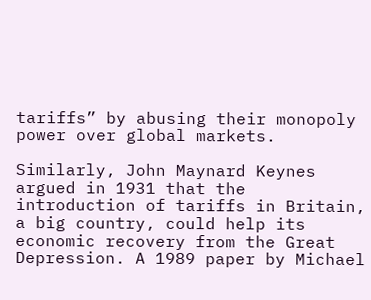tariffs” by abusing their monopoly power over global markets.

Similarly, John Maynard Keynes argued in 1931 that the introduction of tariffs in Britain, a big country, could help its economic recovery from the Great Depression. A 1989 paper by Michael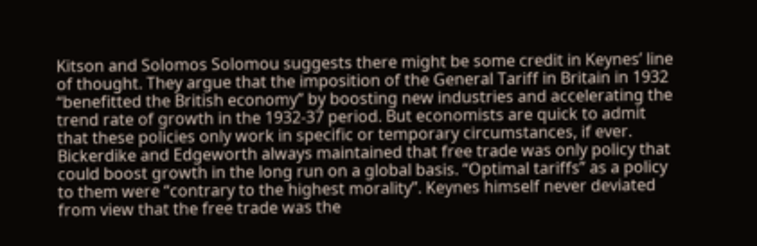Kitson and Solomos Solomou suggests there might be some credit in Keynes’ line of thought. They argue that the imposition of the General Tariff in Britain in 1932 “benefitted the British economy” by boosting new industries and accelerating the trend rate of growth in the 1932-37 period. But economists are quick to admit that these policies only work in specific or temporary circumstances, if ever. Bickerdike and Edgeworth always maintained that free trade was only policy that could boost growth in the long run on a global basis. “Optimal tariffs” as a policy to them were “contrary to the highest morality”. Keynes himself never deviated from view that the free trade was the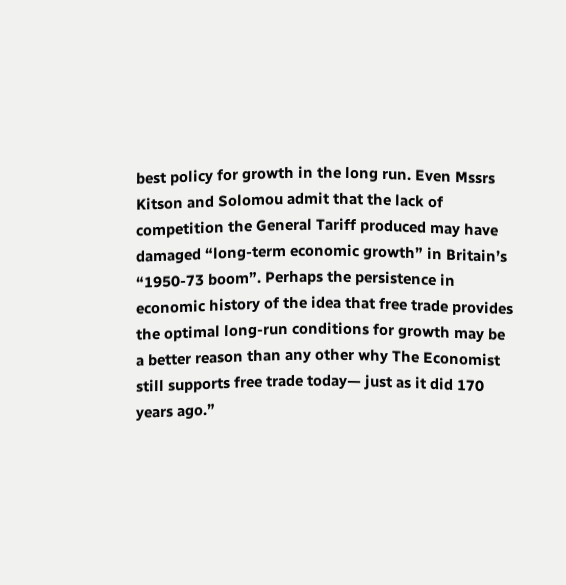best policy for growth in the long run. Even Mssrs Kitson and Solomou admit that the lack of competition the General Tariff produced may have damaged “long-term economic growth” in Britain’s “1950-73 boom”. Perhaps the persistence in economic history of the idea that free trade provides the optimal long-run conditions for growth may be a better reason than any other why The Economist still supports free trade today— just as it did 170 years ago.”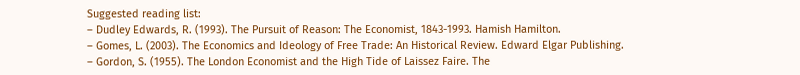Suggested reading list:
– Dudley Edwards, R. (1993). The Pursuit of Reason: The Economist, 1843-1993. Hamish Hamilton.
– Gomes, L. (2003). The Economics and Ideology of Free Trade: An Historical Review. Edward Elgar Publishing.
– Gordon, S. (1955). The London Economist and the High Tide of Laissez Faire. The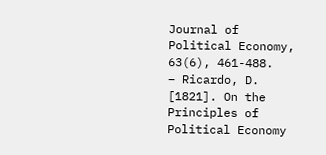Journal of Political Economy, 63(6), 461-488.
– Ricardo, D. [1821]. On the Principles of Political Economy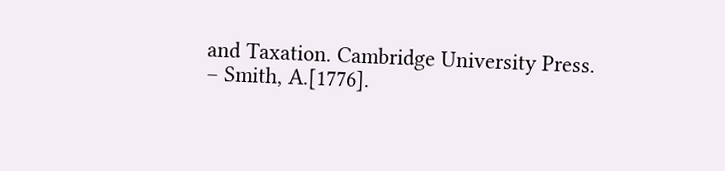and Taxation. Cambridge University Press.
– Smith, A.[1776].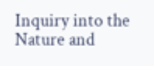Inquiry into the Nature and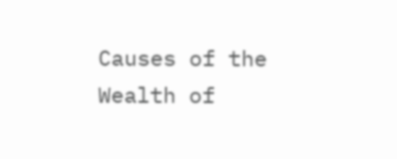Causes of the Wealth of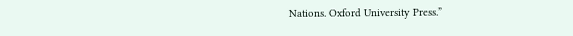Nations. Oxford University Press.”